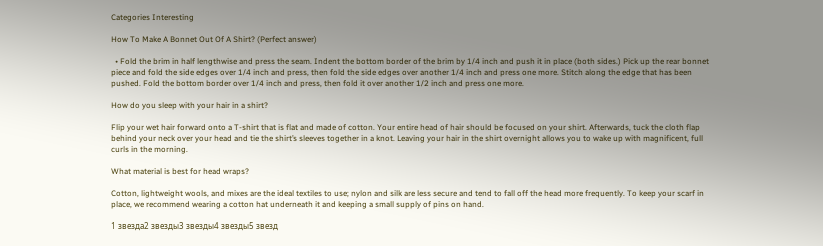Categories Interesting

How To Make A Bonnet Out Of A Shirt? (Perfect answer)

  • Fold the brim in half lengthwise and press the seam. Indent the bottom border of the brim by 1/4 inch and push it in place (both sides.) Pick up the rear bonnet piece and fold the side edges over 1/4 inch and press, then fold the side edges over another 1/4 inch and press one more. Stitch along the edge that has been pushed. Fold the bottom border over 1/4 inch and press, then fold it over another 1/2 inch and press one more.

How do you sleep with your hair in a shirt?

Flip your wet hair forward onto a T-shirt that is flat and made of cotton. Your entire head of hair should be focused on your shirt. Afterwards, tuck the cloth flap behind your neck over your head and tie the shirt’s sleeves together in a knot. Leaving your hair in the shirt overnight allows you to wake up with magnificent, full curls in the morning.

What material is best for head wraps?

Cotton, lightweight wools, and mixes are the ideal textiles to use; nylon and silk are less secure and tend to fall off the head more frequently. To keep your scarf in place, we recommend wearing a cotton hat underneath it and keeping a small supply of pins on hand.

1 звезда2 звезды3 звезды4 звезды5 звезд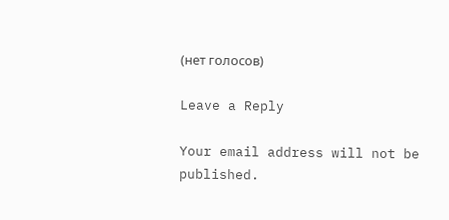(нет голосов)

Leave a Reply

Your email address will not be published.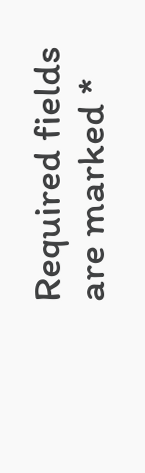Required fields are marked *